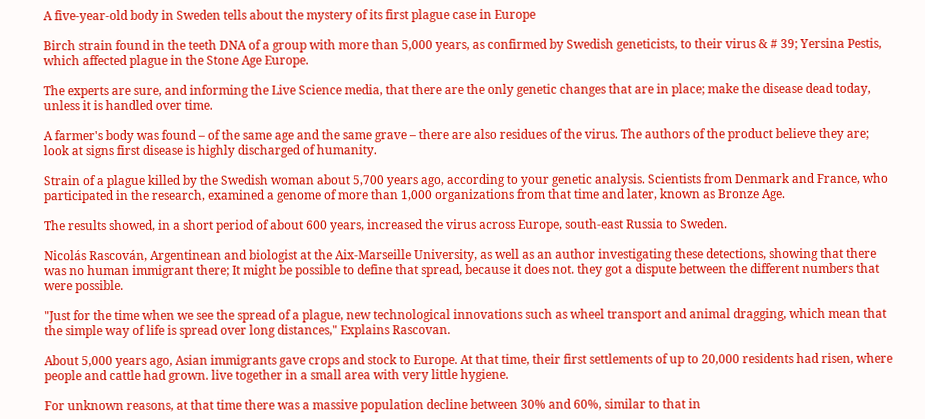A five-year-old body in Sweden tells about the mystery of its first plague case in Europe

Birch strain found in the teeth DNA of a group with more than 5,000 years, as confirmed by Swedish geneticists, to their virus & # 39; Yersina Pestis, which affected plague in the Stone Age Europe.

The experts are sure, and informing the Live Science media, that there are the only genetic changes that are in place; make the disease dead today, unless it is handled over time.

A farmer's body was found – of the same age and the same grave – there are also residues of the virus. The authors of the product believe they are; look at signs first disease is highly discharged of humanity.

Strain of a plague killed by the Swedish woman about 5,700 years ago, according to your genetic analysis. Scientists from Denmark and France, who participated in the research, examined a genome of more than 1,000 organizations from that time and later, known as Bronze Age.

The results showed, in a short period of about 600 years, increased the virus across Europe, south-east Russia to Sweden.

Nicolás Rascován, Argentinean and biologist at the Aix-Marseille University, as well as an author investigating these detections, showing that there was no human immigrant there; It might be possible to define that spread, because it does not. they got a dispute between the different numbers that were possible.

"Just for the time when we see the spread of a plague, new technological innovations such as wheel transport and animal dragging, which mean that the simple way of life is spread over long distances," Explains Rascovan.

About 5,000 years ago, Asian immigrants gave crops and stock to Europe. At that time, their first settlements of up to 20,000 residents had risen, where people and cattle had grown. live together in a small area with very little hygiene.

For unknown reasons, at that time there was a massive population decline between 30% and 60%, similar to that in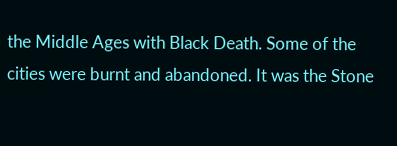the Middle Ages with Black Death. Some of the cities were burnt and abandoned. It was the Stone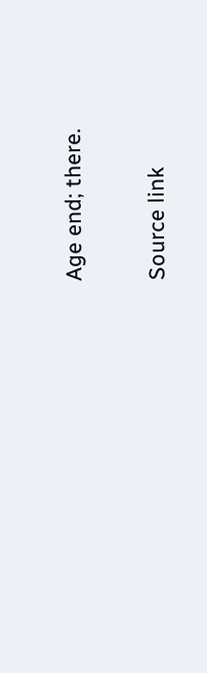Age end; there.

Source link